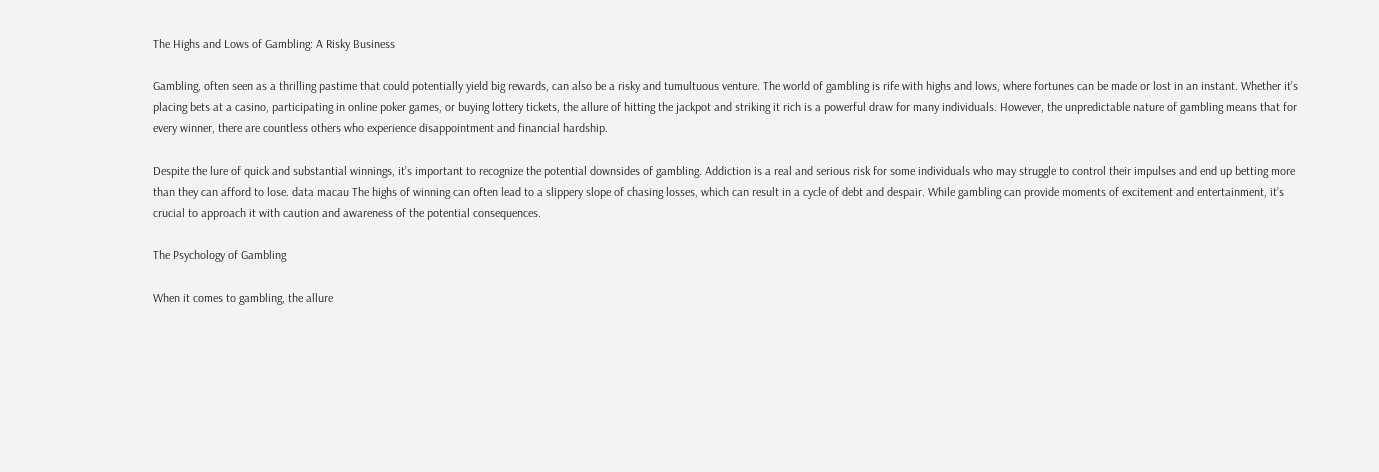The Highs and Lows of Gambling: A Risky Business

Gambling, often seen as a thrilling pastime that could potentially yield big rewards, can also be a risky and tumultuous venture. The world of gambling is rife with highs and lows, where fortunes can be made or lost in an instant. Whether it’s placing bets at a casino, participating in online poker games, or buying lottery tickets, the allure of hitting the jackpot and striking it rich is a powerful draw for many individuals. However, the unpredictable nature of gambling means that for every winner, there are countless others who experience disappointment and financial hardship.

Despite the lure of quick and substantial winnings, it’s important to recognize the potential downsides of gambling. Addiction is a real and serious risk for some individuals who may struggle to control their impulses and end up betting more than they can afford to lose. data macau The highs of winning can often lead to a slippery slope of chasing losses, which can result in a cycle of debt and despair. While gambling can provide moments of excitement and entertainment, it’s crucial to approach it with caution and awareness of the potential consequences.

The Psychology of Gambling

When it comes to gambling, the allure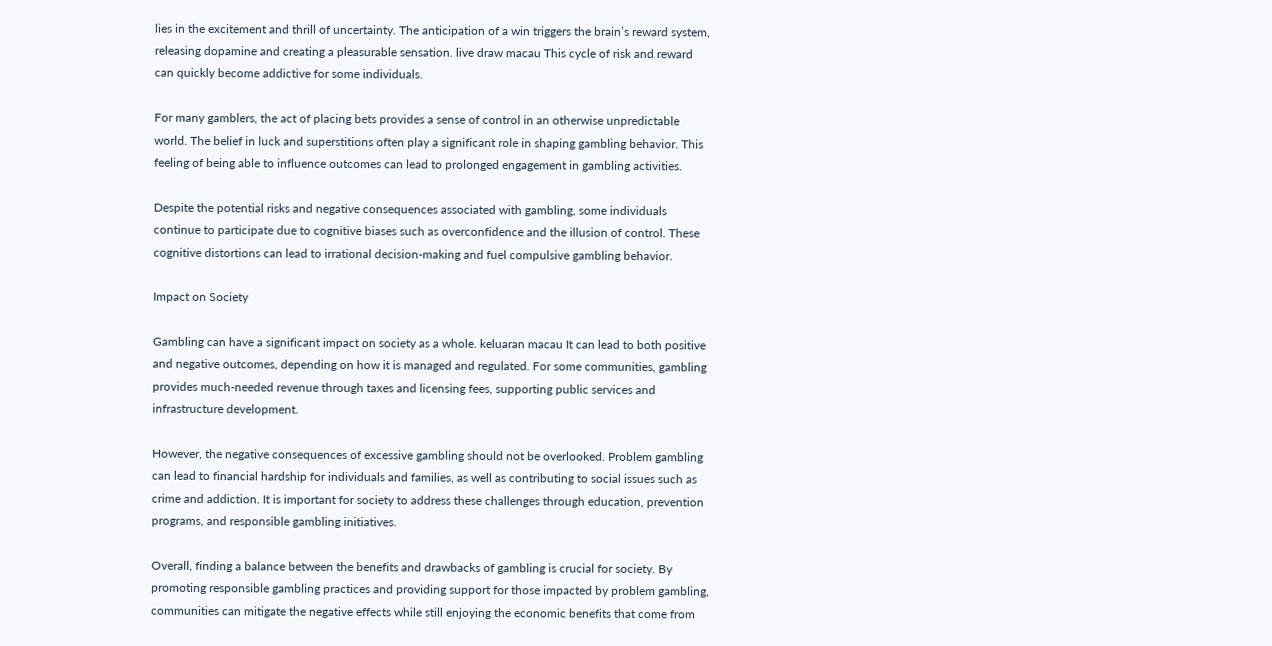lies in the excitement and thrill of uncertainty. The anticipation of a win triggers the brain’s reward system, releasing dopamine and creating a pleasurable sensation. live draw macau This cycle of risk and reward can quickly become addictive for some individuals.

For many gamblers, the act of placing bets provides a sense of control in an otherwise unpredictable world. The belief in luck and superstitions often play a significant role in shaping gambling behavior. This feeling of being able to influence outcomes can lead to prolonged engagement in gambling activities.

Despite the potential risks and negative consequences associated with gambling, some individuals continue to participate due to cognitive biases such as overconfidence and the illusion of control. These cognitive distortions can lead to irrational decision-making and fuel compulsive gambling behavior.

Impact on Society

Gambling can have a significant impact on society as a whole. keluaran macau It can lead to both positive and negative outcomes, depending on how it is managed and regulated. For some communities, gambling provides much-needed revenue through taxes and licensing fees, supporting public services and infrastructure development.

However, the negative consequences of excessive gambling should not be overlooked. Problem gambling can lead to financial hardship for individuals and families, as well as contributing to social issues such as crime and addiction. It is important for society to address these challenges through education, prevention programs, and responsible gambling initiatives.

Overall, finding a balance between the benefits and drawbacks of gambling is crucial for society. By promoting responsible gambling practices and providing support for those impacted by problem gambling, communities can mitigate the negative effects while still enjoying the economic benefits that come from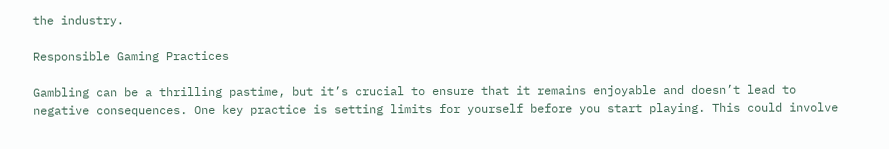the industry.

Responsible Gaming Practices

Gambling can be a thrilling pastime, but it’s crucial to ensure that it remains enjoyable and doesn’t lead to negative consequences. One key practice is setting limits for yourself before you start playing. This could involve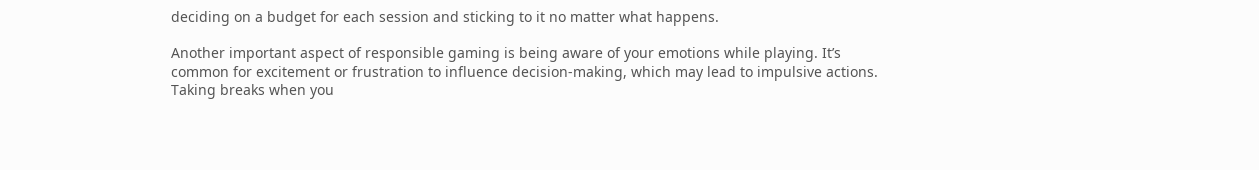deciding on a budget for each session and sticking to it no matter what happens.

Another important aspect of responsible gaming is being aware of your emotions while playing. It’s common for excitement or frustration to influence decision-making, which may lead to impulsive actions. Taking breaks when you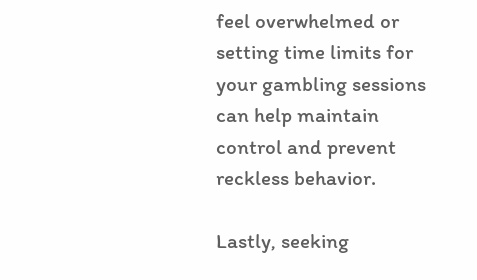feel overwhelmed or setting time limits for your gambling sessions can help maintain control and prevent reckless behavior.

Lastly, seeking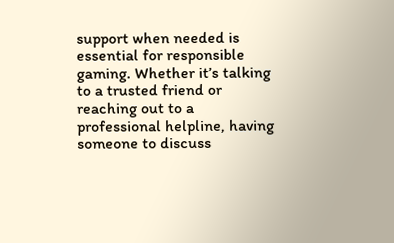support when needed is essential for responsible gaming. Whether it’s talking to a trusted friend or reaching out to a professional helpline, having someone to discuss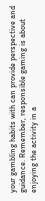your gambling habits with can provide perspective and guidance. Remember, responsible gaming is about enjoying the activity in a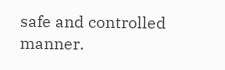safe and controlled manner.